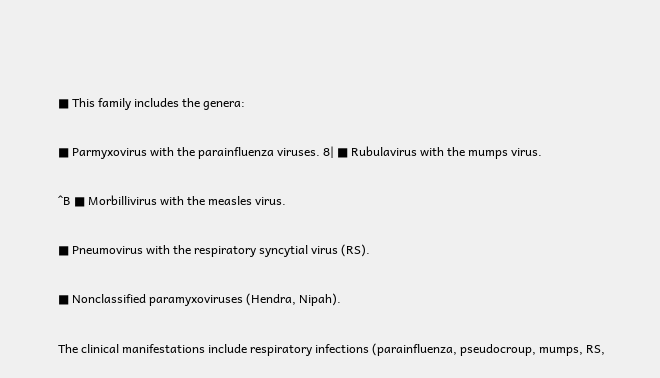■ This family includes the genera:

■ Parmyxovirus with the parainfluenza viruses. 8| ■ Rubulavirus with the mumps virus.

^B ■ Morbillivirus with the measles virus.

■ Pneumovirus with the respiratory syncytial virus (RS).

■ Nonclassified paramyxoviruses (Hendra, Nipah).

The clinical manifestations include respiratory infections (parainfluenza, pseudocroup, mumps, RS,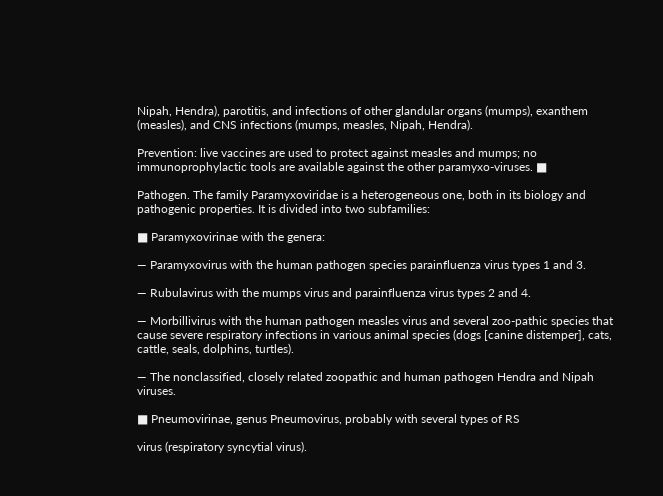Nipah, Hendra), parotitis, and infections of other glandular organs (mumps), exanthem (measles), and CNS infections (mumps, measles, Nipah, Hendra).

Prevention: live vaccines are used to protect against measles and mumps; no immunoprophylactic tools are available against the other paramyxo-viruses. ■

Pathogen. The family Paramyxoviridae is a heterogeneous one, both in its biology and pathogenic properties. It is divided into two subfamilies:

■ Paramyxovirinae with the genera:

— Paramyxovirus with the human pathogen species parainfluenza virus types 1 and 3.

— Rubulavirus with the mumps virus and parainfluenza virus types 2 and 4.

— Morbillivirus with the human pathogen measles virus and several zoo-pathic species that cause severe respiratory infections in various animal species (dogs [canine distemper], cats, cattle, seals, dolphins, turtles).

— The nonclassified, closely related zoopathic and human pathogen Hendra and Nipah viruses.

■ Pneumovirinae, genus Pneumovirus, probably with several types of RS

virus (respiratory syncytial virus).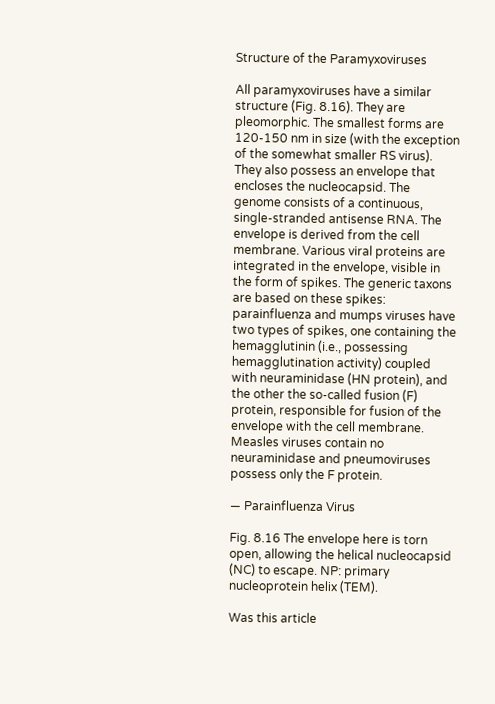Structure of the Paramyxoviruses

All paramyxoviruses have a similar structure (Fig. 8.16). They are pleomorphic. The smallest forms are 120-150 nm in size (with the exception of the somewhat smaller RS virus). They also possess an envelope that encloses the nucleocapsid. The genome consists of a continuous, single-stranded antisense RNA. The envelope is derived from the cell membrane. Various viral proteins are integrated in the envelope, visible in the form of spikes. The generic taxons are based on these spikes: parainfluenza and mumps viruses have two types of spikes, one containing the hemagglutinin (i.e., possessing hemagglutination activity) coupled with neuraminidase (HN protein), and the other the so-called fusion (F) protein, responsible for fusion of the envelope with the cell membrane. Measles viruses contain no neuraminidase and pneumoviruses possess only the F protein.

— Parainfluenza Virus

Fig. 8.16 The envelope here is torn open, allowing the helical nucleocapsid (NC) to escape. NP: primary nucleoprotein helix (TEM).

Was this article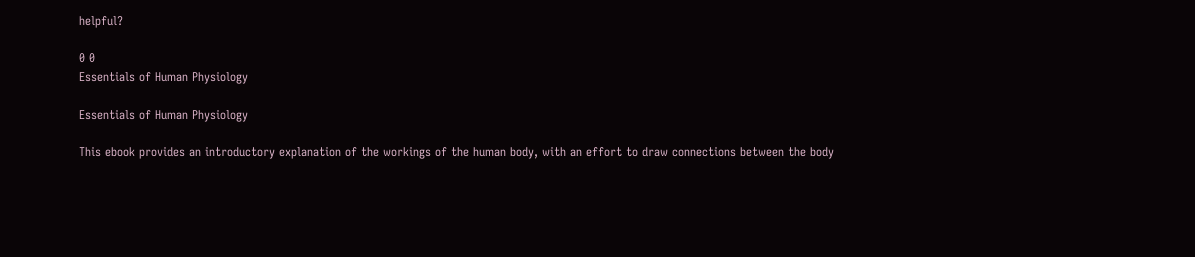helpful?

0 0
Essentials of Human Physiology

Essentials of Human Physiology

This ebook provides an introductory explanation of the workings of the human body, with an effort to draw connections between the body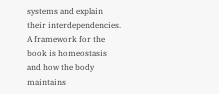systems and explain their interdependencies. A framework for the book is homeostasis and how the body maintains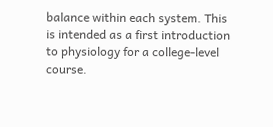balance within each system. This is intended as a first introduction to physiology for a college-level course.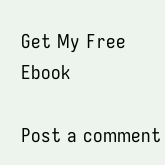Get My Free Ebook

Post a comment